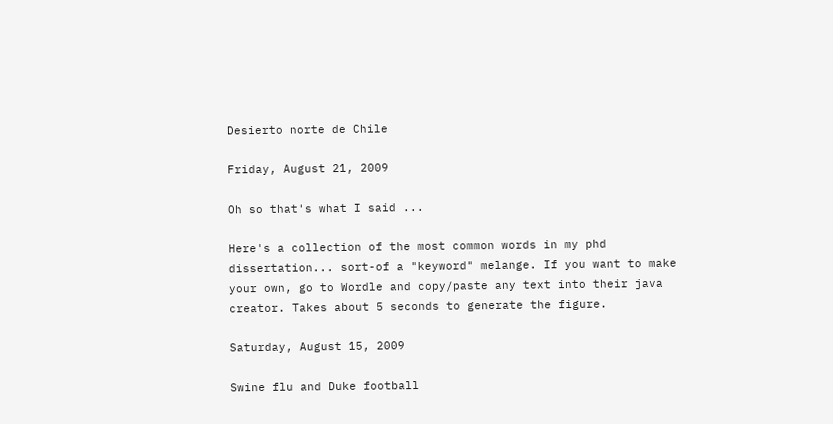Desierto norte de Chile

Friday, August 21, 2009

Oh so that's what I said ...

Here's a collection of the most common words in my phd dissertation... sort-of a "keyword" melange. If you want to make your own, go to Wordle and copy/paste any text into their java creator. Takes about 5 seconds to generate the figure.

Saturday, August 15, 2009

Swine flu and Duke football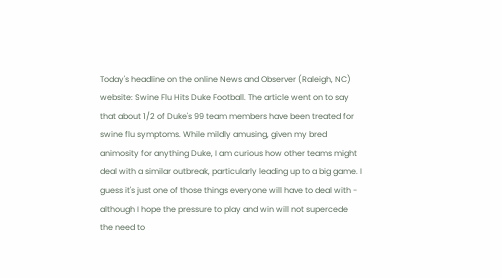Today's headline on the online News and Observer (Raleigh, NC) website: Swine Flu Hits Duke Football. The article went on to say that about 1/2 of Duke's 99 team members have been treated for swine flu symptoms. While mildly amusing, given my bred animosity for anything Duke, I am curious how other teams might deal with a similar outbreak, particularly leading up to a big game. I guess it's just one of those things everyone will have to deal with - although I hope the pressure to play and win will not supercede the need to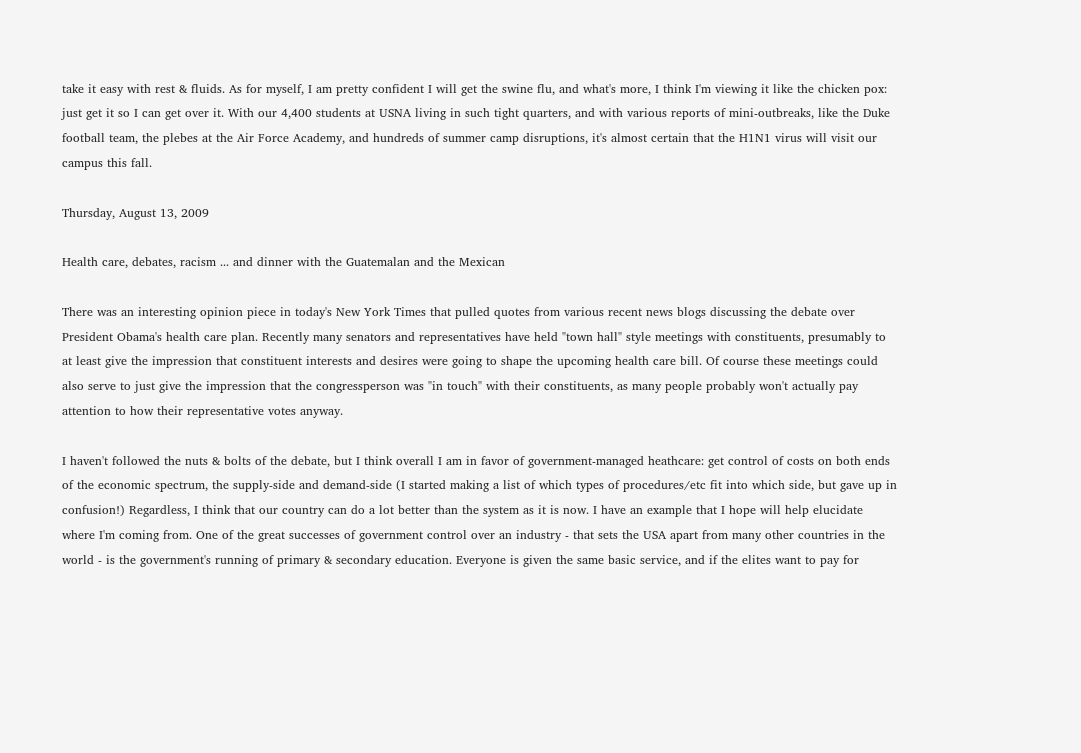take it easy with rest & fluids. As for myself, I am pretty confident I will get the swine flu, and what's more, I think I'm viewing it like the chicken pox: just get it so I can get over it. With our 4,400 students at USNA living in such tight quarters, and with various reports of mini-outbreaks, like the Duke football team, the plebes at the Air Force Academy, and hundreds of summer camp disruptions, it's almost certain that the H1N1 virus will visit our campus this fall.

Thursday, August 13, 2009

Health care, debates, racism ... and dinner with the Guatemalan and the Mexican

There was an interesting opinion piece in today's New York Times that pulled quotes from various recent news blogs discussing the debate over President Obama's health care plan. Recently many senators and representatives have held "town hall" style meetings with constituents, presumably to at least give the impression that constituent interests and desires were going to shape the upcoming health care bill. Of course these meetings could also serve to just give the impression that the congressperson was "in touch" with their constituents, as many people probably won't actually pay attention to how their representative votes anyway.

I haven't followed the nuts & bolts of the debate, but I think overall I am in favor of government-managed heathcare: get control of costs on both ends of the economic spectrum, the supply-side and demand-side (I started making a list of which types of procedures/etc fit into which side, but gave up in confusion!) Regardless, I think that our country can do a lot better than the system as it is now. I have an example that I hope will help elucidate where I'm coming from. One of the great successes of government control over an industry - that sets the USA apart from many other countries in the world - is the government's running of primary & secondary education. Everyone is given the same basic service, and if the elites want to pay for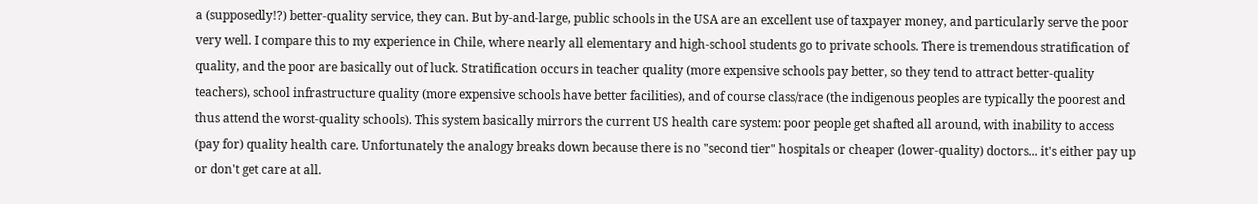a (supposedly!?) better-quality service, they can. But by-and-large, public schools in the USA are an excellent use of taxpayer money, and particularly serve the poor very well. I compare this to my experience in Chile, where nearly all elementary and high-school students go to private schools. There is tremendous stratification of quality, and the poor are basically out of luck. Stratification occurs in teacher quality (more expensive schools pay better, so they tend to attract better-quality teachers), school infrastructure quality (more expensive schools have better facilities), and of course class/race (the indigenous peoples are typically the poorest and thus attend the worst-quality schools). This system basically mirrors the current US health care system: poor people get shafted all around, with inability to access (pay for) quality health care. Unfortunately the analogy breaks down because there is no "second tier" hospitals or cheaper (lower-quality) doctors... it's either pay up or don't get care at all.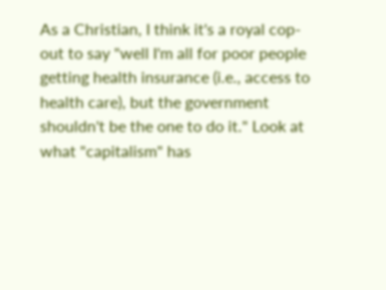As a Christian, I think it's a royal cop-out to say "well I'm all for poor people getting health insurance (i.e., access to health care), but the government shouldn't be the one to do it." Look at what "capitalism" has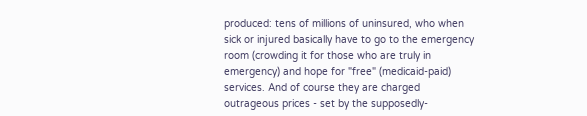produced: tens of millions of uninsured, who when sick or injured basically have to go to the emergency room (crowding it for those who are truly in emergency) and hope for "free" (medicaid-paid) services. And of course they are charged outrageous prices - set by the supposedly-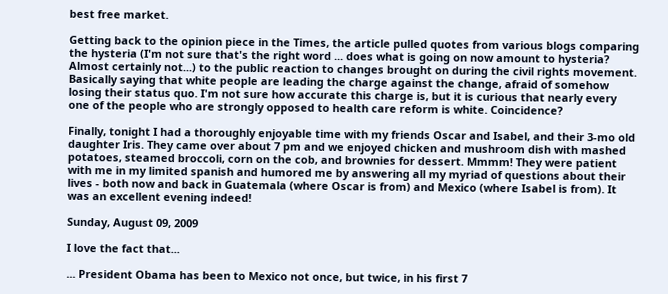best free market.

Getting back to the opinion piece in the Times, the article pulled quotes from various blogs comparing the hysteria (I'm not sure that's the right word ... does what is going on now amount to hysteria? Almost certainly not...) to the public reaction to changes brought on during the civil rights movement. Basically saying that white people are leading the charge against the change, afraid of somehow losing their status quo. I'm not sure how accurate this charge is, but it is curious that nearly every one of the people who are strongly opposed to health care reform is white. Coincidence?

Finally, tonight I had a thoroughly enjoyable time with my friends Oscar and Isabel, and their 3-mo old daughter Iris. They came over about 7 pm and we enjoyed chicken and mushroom dish with mashed potatoes, steamed broccoli, corn on the cob, and brownies for dessert. Mmmm! They were patient with me in my limited spanish and humored me by answering all my myriad of questions about their lives - both now and back in Guatemala (where Oscar is from) and Mexico (where Isabel is from). It was an excellent evening indeed!

Sunday, August 09, 2009

I love the fact that...

... President Obama has been to Mexico not once, but twice, in his first 7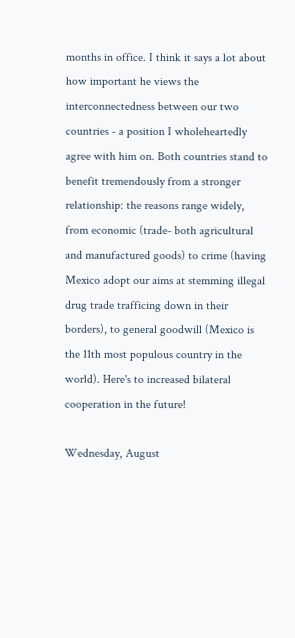months in office. I think it says a lot about how important he views the interconnectedness between our two countries - a position I wholeheartedly agree with him on. Both countries stand to benefit tremendously from a stronger relationship: the reasons range widely, from economic (trade- both agricultural and manufactured goods) to crime (having Mexico adopt our aims at stemming illegal drug trade trafficing down in their borders), to general goodwill (Mexico is the 11th most populous country in the world). Here's to increased bilateral cooperation in the future!

Wednesday, August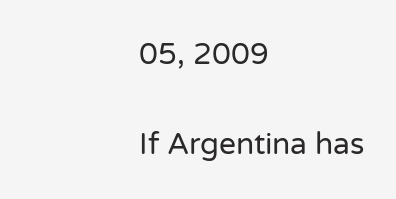05, 2009

If Argentina has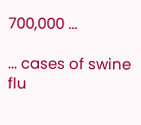700,000 ...

... cases of swine flu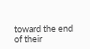toward the end of their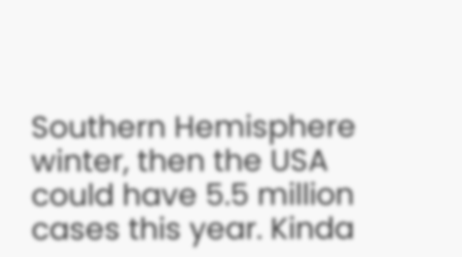Southern Hemisphere winter, then the USA could have 5.5 million cases this year. Kinda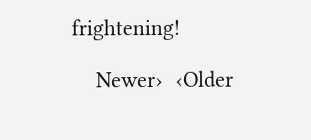frightening!

    Newer›  ‹Older